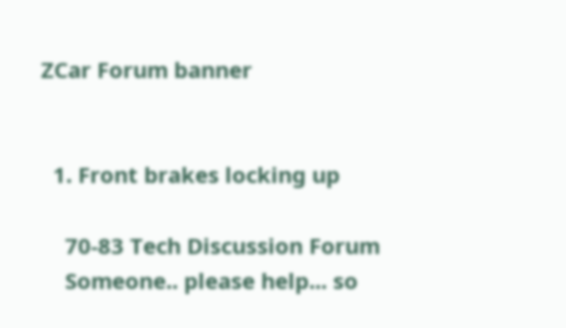ZCar Forum banner


  1. Front brakes locking up

    70-83 Tech Discussion Forum
    Someone.. please help... so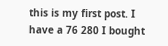this is my first post. I have a 76 280 I bought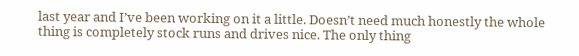last year and I’ve been working on it a little. Doesn’t need much honestly the whole thing is completely stock runs and drives nice. The only thing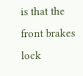is that the front brakes lock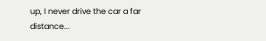up, I never drive the car a far distance...